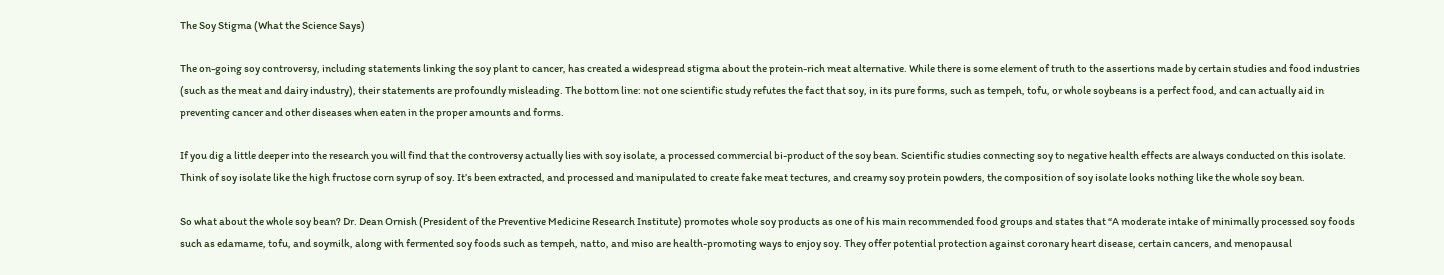The Soy Stigma (What the Science Says)

The on-going soy controversy, including statements linking the soy plant to cancer, has created a widespread stigma about the protein-rich meat alternative. While there is some element of truth to the assertions made by certain studies and food industries (such as the meat and dairy industry), their statements are profoundly misleading. The bottom line: not one scientific study refutes the fact that soy, in its pure forms, such as tempeh, tofu, or whole soybeans is a perfect food, and can actually aid in preventing cancer and other diseases when eaten in the proper amounts and forms.

If you dig a little deeper into the research you will find that the controversy actually lies with soy isolate, a processed commercial bi-product of the soy bean. Scientific studies connecting soy to negative health effects are always conducted on this isolate. Think of soy isolate like the high fructose corn syrup of soy. It’s been extracted, and processed and manipulated to create fake meat tectures, and creamy soy protein powders, the composition of soy isolate looks nothing like the whole soy bean.

So what about the whole soy bean? Dr. Dean Ornish (President of the Preventive Medicine Research Institute) promotes whole soy products as one of his main recommended food groups and states that “A moderate intake of minimally processed soy foods such as edamame, tofu, and soymilk, along with fermented soy foods such as tempeh, natto, and miso are health-promoting ways to enjoy soy. They offer potential protection against coronary heart disease, certain cancers, and menopausal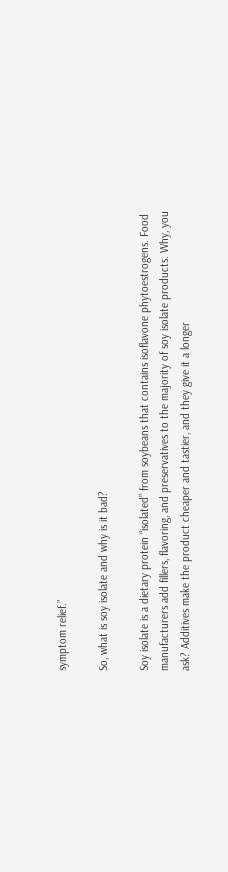symptom relief.”

So, what is soy isolate and why is it bad?

Soy isolate is a dietary protein “isolated” from soybeans that contains isoflavone phytoestrogens. Food manufacturers add fillers, flavoring, and preservatives to the majority of soy isolate products. Why, you ask? Additives make the product cheaper and tastier, and they give it a longer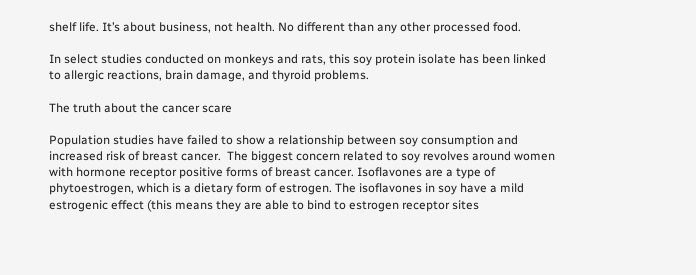shelf life. It’s about business, not health. No different than any other processed food.

In select studies conducted on monkeys and rats, this soy protein isolate has been linked to allergic reactions, brain damage, and thyroid problems.

The truth about the cancer scare

Population studies have failed to show a relationship between soy consumption and increased risk of breast cancer.  The biggest concern related to soy revolves around women with hormone receptor positive forms of breast cancer. Isoflavones are a type of phytoestrogen, which is a dietary form of estrogen. The isoflavones in soy have a mild estrogenic effect (this means they are able to bind to estrogen receptor sites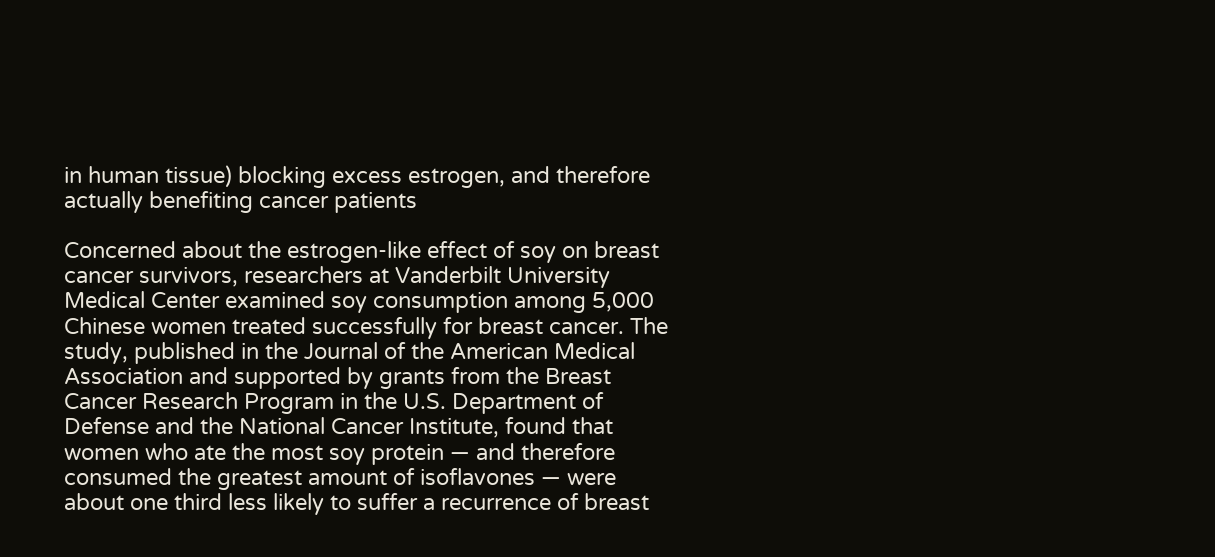in human tissue) blocking excess estrogen, and therefore actually benefiting cancer patients

Concerned about the estrogen-like effect of soy on breast cancer survivors, researchers at Vanderbilt University Medical Center examined soy consumption among 5,000 Chinese women treated successfully for breast cancer. The study, published in the Journal of the American Medical Association and supported by grants from the Breast Cancer Research Program in the U.S. Department of Defense and the National Cancer Institute, found that women who ate the most soy protein — and therefore consumed the greatest amount of isoflavones — were about one third less likely to suffer a recurrence of breast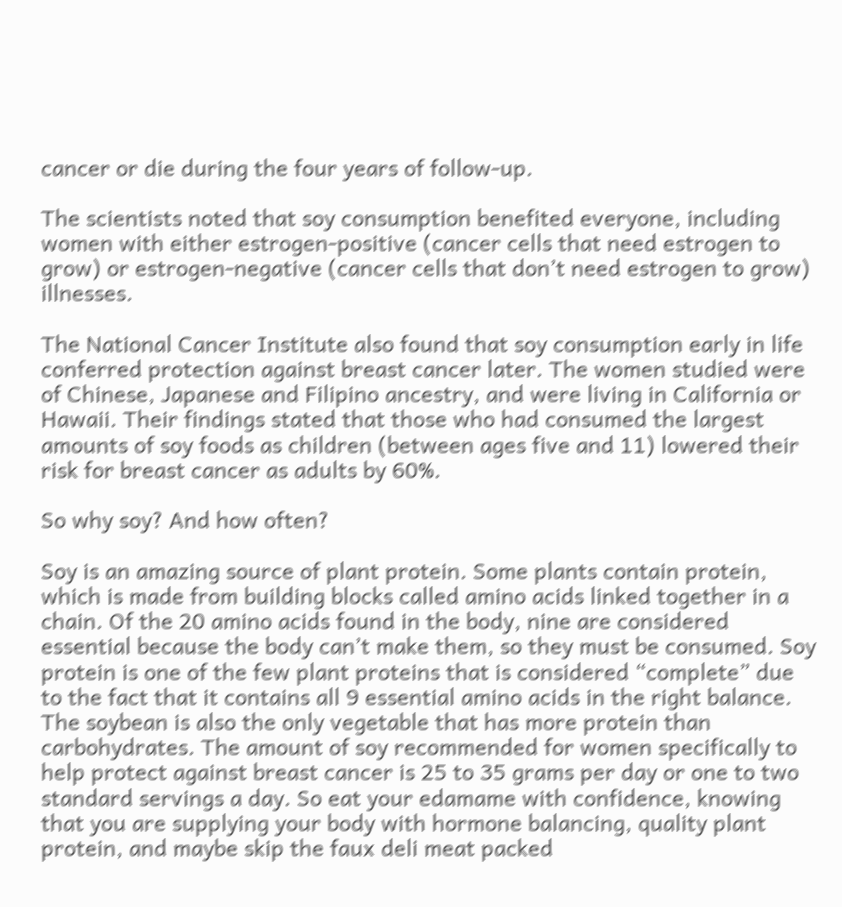cancer or die during the four years of follow-up.

The scientists noted that soy consumption benefited everyone, including women with either estrogen-positive (cancer cells that need estrogen to grow) or estrogen-negative (cancer cells that don’t need estrogen to grow) illnesses.

The National Cancer Institute also found that soy consumption early in life conferred protection against breast cancer later. The women studied were of Chinese, Japanese and Filipino ancestry, and were living in California or Hawaii. Their findings stated that those who had consumed the largest amounts of soy foods as children (between ages five and 11) lowered their risk for breast cancer as adults by 60%.

So why soy? And how often?

Soy is an amazing source of plant protein. Some plants contain protein, which is made from building blocks called amino acids linked together in a chain. Of the 20 amino acids found in the body, nine are considered essential because the body can’t make them, so they must be consumed. Soy protein is one of the few plant proteins that is considered “complete” due to the fact that it contains all 9 essential amino acids in the right balance. The soybean is also the only vegetable that has more protein than carbohydrates. The amount of soy recommended for women specifically to help protect against breast cancer is 25 to 35 grams per day or one to two standard servings a day. So eat your edamame with confidence, knowing that you are supplying your body with hormone balancing, quality plant protein, and maybe skip the faux deli meat packed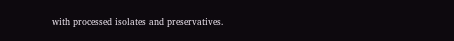with processed isolates and preservatives.